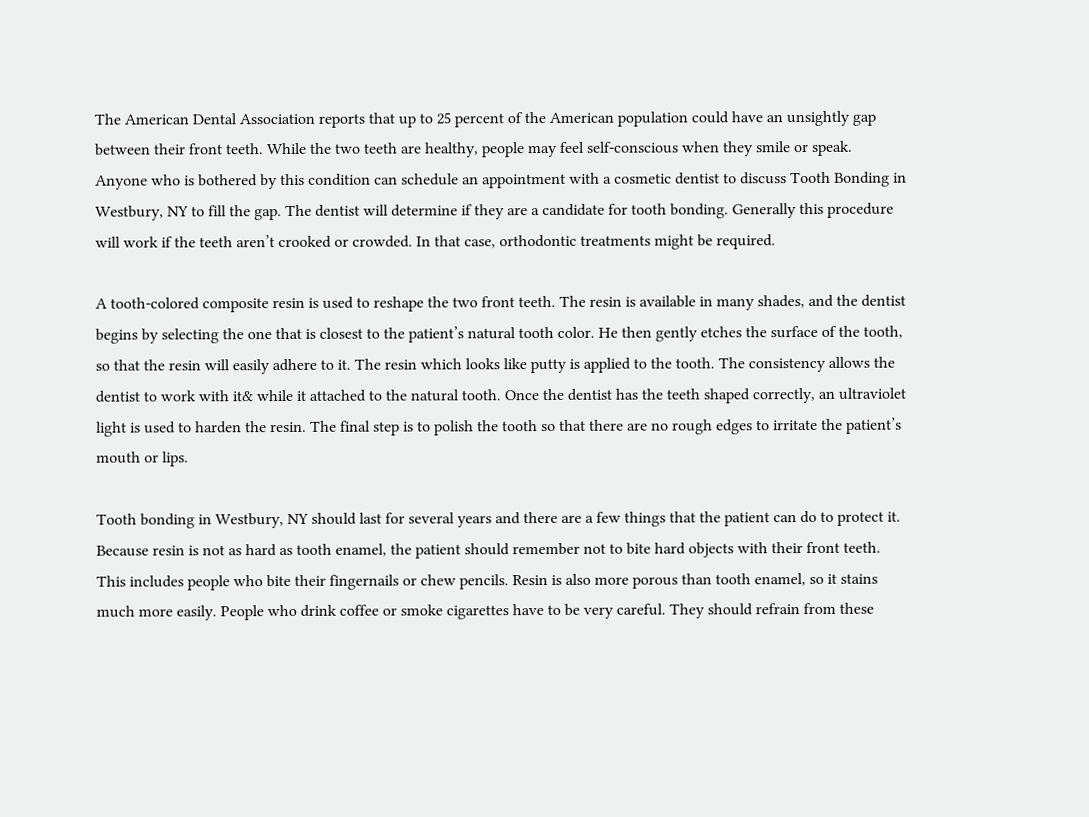The American Dental Association reports that up to 25 percent of the American population could have an unsightly gap between their front teeth. While the two teeth are healthy, people may feel self-conscious when they smile or speak. Anyone who is bothered by this condition can schedule an appointment with a cosmetic dentist to discuss Tooth Bonding in Westbury, NY to fill the gap. The dentist will determine if they are a candidate for tooth bonding. Generally this procedure will work if the teeth aren’t crooked or crowded. In that case, orthodontic treatments might be required.

A tooth-colored composite resin is used to reshape the two front teeth. The resin is available in many shades, and the dentist begins by selecting the one that is closest to the patient’s natural tooth color. He then gently etches the surface of the tooth, so that the resin will easily adhere to it. The resin which looks like putty is applied to the tooth. The consistency allows the dentist to work with it& while it attached to the natural tooth. Once the dentist has the teeth shaped correctly, an ultraviolet light is used to harden the resin. The final step is to polish the tooth so that there are no rough edges to irritate the patient’s mouth or lips.

Tooth bonding in Westbury, NY should last for several years and there are a few things that the patient can do to protect it. Because resin is not as hard as tooth enamel, the patient should remember not to bite hard objects with their front teeth. This includes people who bite their fingernails or chew pencils. Resin is also more porous than tooth enamel, so it stains much more easily. People who drink coffee or smoke cigarettes have to be very careful. They should refrain from these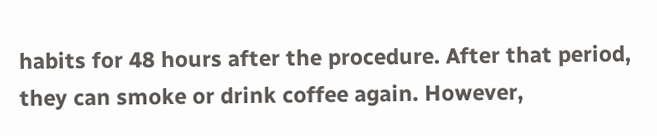habits for 48 hours after the procedure. After that period, they can smoke or drink coffee again. However,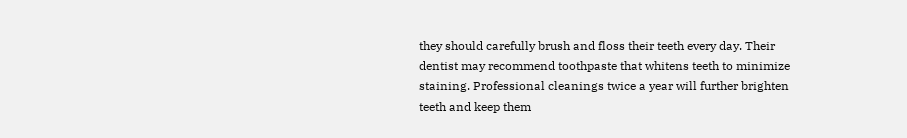they should carefully brush and floss their teeth every day. Their dentist may recommend toothpaste that whitens teeth to minimize staining. Professional cleanings twice a year will further brighten teeth and keep them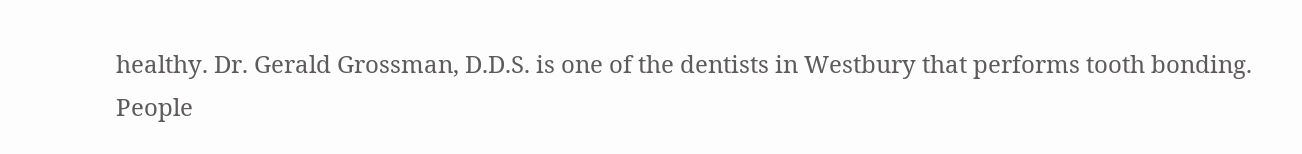healthy. Dr. Gerald Grossman, D.D.S. is one of the dentists in Westbury that performs tooth bonding. People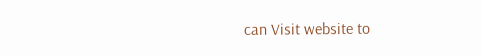can Visit website to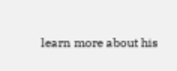learn more about his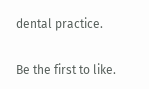dental practice.

Be the first to like.